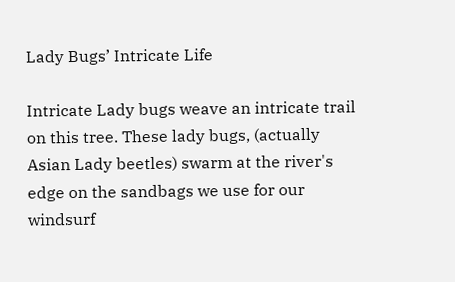Lady Bugs’ Intricate Life

Intricate Lady bugs weave an intricate trail on this tree. These lady bugs, (actually Asian Lady beetles) swarm at the river's edge on the sandbags we use for our windsurf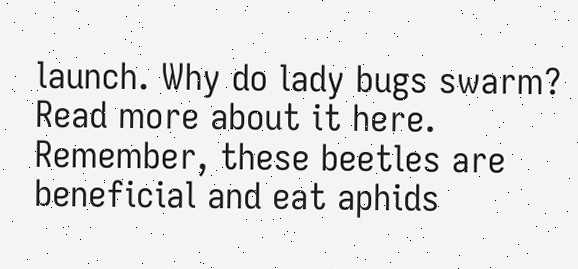launch. Why do lady bugs swarm? Read more about it here. Remember, these beetles are beneficial and eat aphids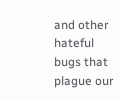and other hateful bugs that plague our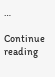…

Continue reading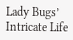Lady Bugs’ Intricate Life